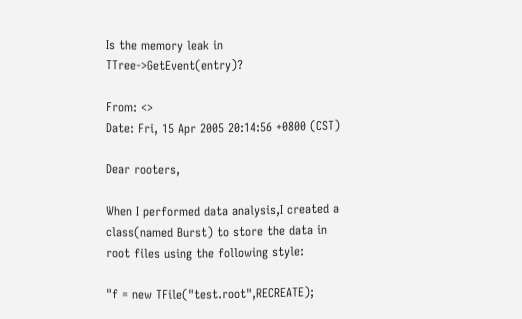Is the memory leak in TTree->GetEvent(entry)?

From: <>
Date: Fri, 15 Apr 2005 20:14:56 +0800 (CST)

Dear rooters,

When I performed data analysis,I created a class(named Burst) to store the data in root files using the following style:

"f = new TFile("test.root",RECREATE);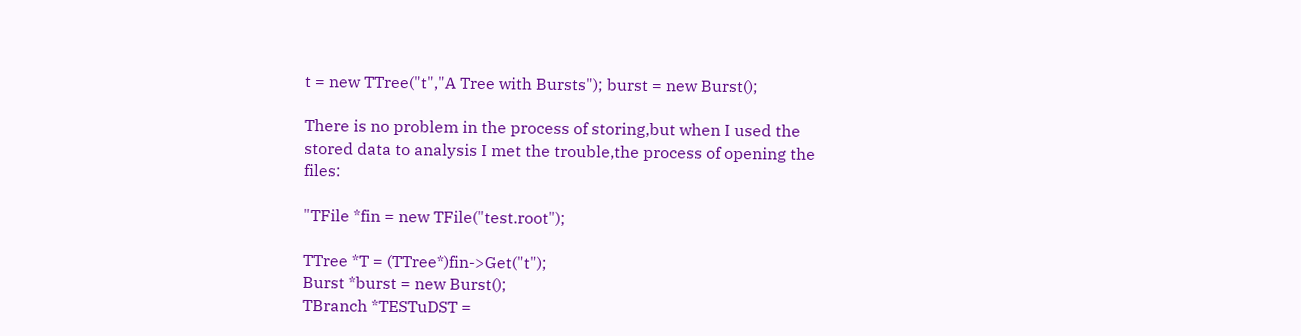t = new TTree("t","A Tree with Bursts"); burst = new Burst();

There is no problem in the process of storing,but when I used the stored data to analysis I met the trouble,the process of opening the files:

"TFile *fin = new TFile("test.root");

TTree *T = (TTree*)fin->Get("t");
Burst *burst = new Burst();
TBranch *TESTuDST =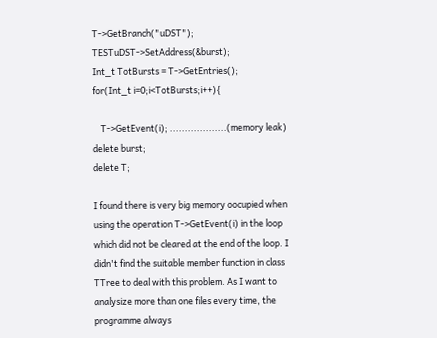T->GetBranch("uDST"); TESTuDST->SetAddress(&burst);
Int_t TotBursts = T->GetEntries();
for(Int_t i=0;i<TotBursts;i++){

    T->GetEvent(i); ...................(memory leak)
delete burst;
delete T;

I found there is very big memory oocupied when using the operation T->GetEvent(i) in the loop which did not be cleared at the end of the loop. I didn't find the suitable member function in class TTree to deal with this problem. As I want to analysize more than one files every time, the programme always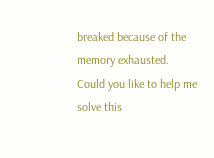breaked because of the memory exhausted. Could you like to help me solve this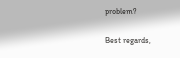problem?

Best regards,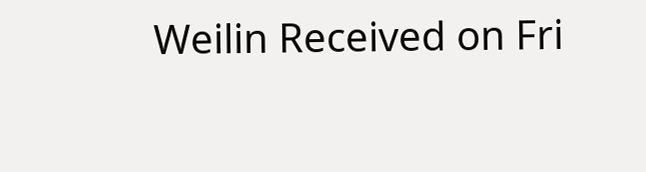Weilin Received on Fri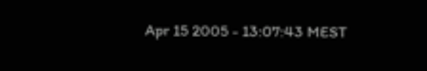Apr 15 2005 - 13:07:43 MEST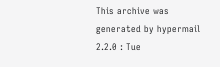This archive was generated by hypermail 2.2.0 : Tue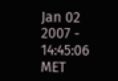Jan 02 2007 - 14:45:06 MET